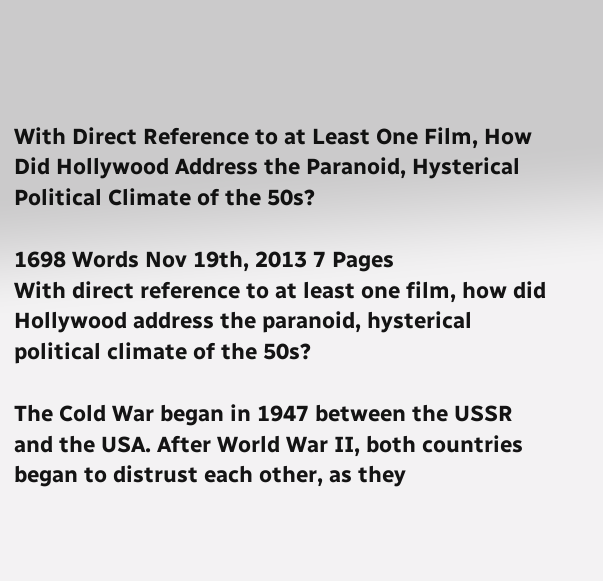With Direct Reference to at Least One Film, How Did Hollywood Address the Paranoid, Hysterical Political Climate of the 50s?

1698 Words Nov 19th, 2013 7 Pages
With direct reference to at least one film, how did Hollywood address the paranoid, hysterical political climate of the 50s?

The Cold War began in 1947 between the USSR and the USA. After World War II, both countries began to distrust each other, as they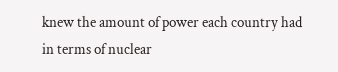knew the amount of power each country had in terms of nuclear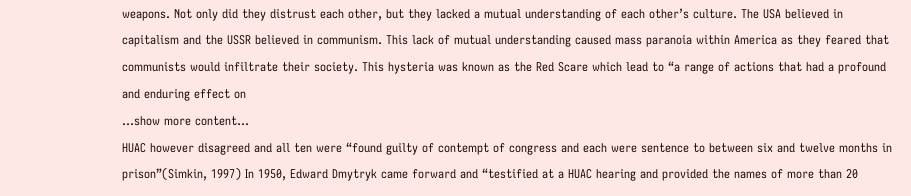weapons. Not only did they distrust each other, but they lacked a mutual understanding of each other’s culture. The USA believed in capitalism and the USSR believed in communism. This lack of mutual understanding caused mass paranoia within America as they feared that communists would infiltrate their society. This hysteria was known as the Red Scare which lead to “a range of actions that had a profound and enduring effect on
…show more content…
HUAC however disagreed and all ten were “found guilty of contempt of congress and each were sentence to between six and twelve months in prison”(Simkin, 1997) In 1950, Edward Dmytryk came forward and “testified at a HUAC hearing and provided the names of more than 20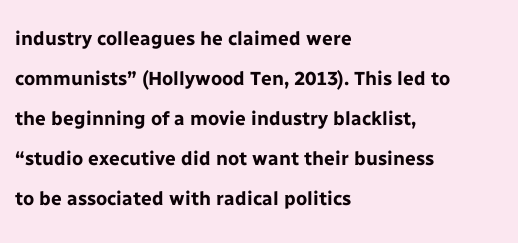industry colleagues he claimed were communists” (Hollywood Ten, 2013). This led to the beginning of a movie industry blacklist, “studio executive did not want their business to be associated with radical politics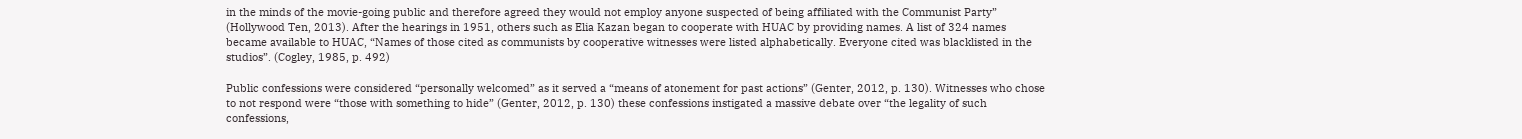in the minds of the movie-going public and therefore agreed they would not employ anyone suspected of being affiliated with the Communist Party” (Hollywood Ten, 2013). After the hearings in 1951, others such as Elia Kazan began to cooperate with HUAC by providing names. A list of 324 names became available to HUAC, “Names of those cited as communists by cooperative witnesses were listed alphabetically. Everyone cited was blacklisted in the studios”. (Cogley, 1985, p. 492)

Public confessions were considered “personally welcomed” as it served a “means of atonement for past actions” (Genter, 2012, p. 130). Witnesses who chose to not respond were “those with something to hide” (Genter, 2012, p. 130) these confessions instigated a massive debate over “the legality of such confessions,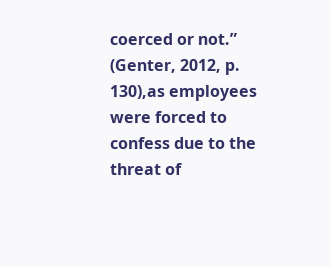coerced or not.” (Genter, 2012, p. 130),as employees were forced to confess due to the threat of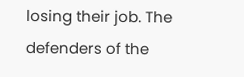losing their job. The defenders of the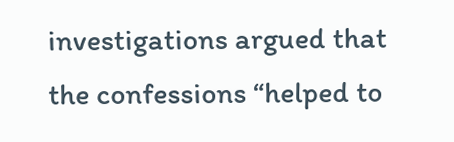investigations argued that the confessions “helped to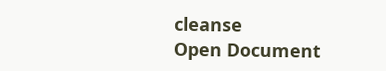cleanse
Open Document